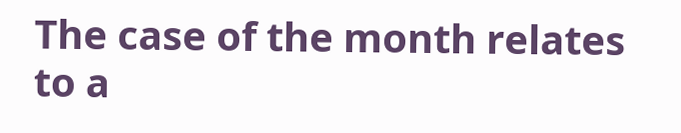The case of the month relates to a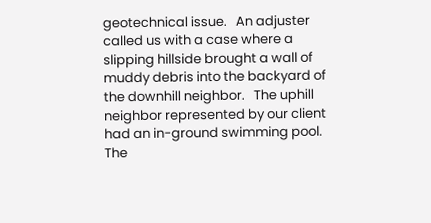geotechnical issue.   An adjuster called us with a case where a slipping hillside brought a wall of muddy debris into the backyard of the downhill neighbor.   The uphill neighbor represented by our client had an in-ground swimming pool.   The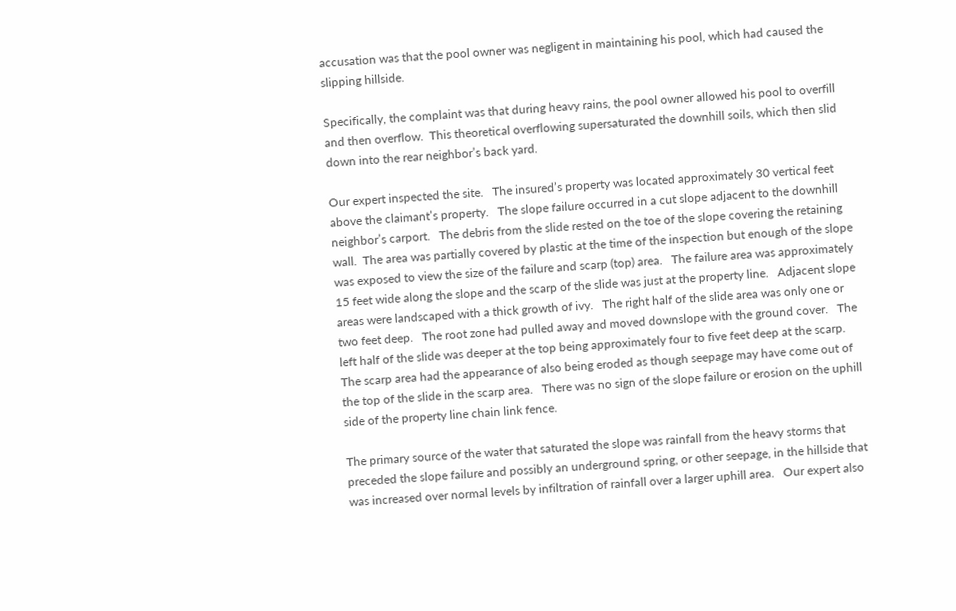accusation was that the pool owner was negligent in maintaining his pool, which had caused the slipping hillside.

Specifically, the complaint was that during heavy rains, the pool owner allowed his pool to overfill and then overflow.  This theoretical overflowing supersaturated the downhill soils, which then slid down into the rear neighbor’s back yard.

Our expert inspected the site.   The insured’s property was located approximately 30 vertical feet above the claimant’s property.   The slope failure occurred in a cut slope adjacent to the downhill neighbor’s carport.   The debris from the slide rested on the toe of the slope covering the retaining wall.  The area was partially covered by plastic at the time of the inspection but enough of the slope was exposed to view the size of the failure and scarp (top) area.   The failure area was approximately 15 feet wide along the slope and the scarp of the slide was just at the property line.   Adjacent slope areas were landscaped with a thick growth of ivy.   The right half of the slide area was only one or two feet deep.   The root zone had pulled away and moved downslope with the ground cover.   The left half of the slide was deeper at the top being approximately four to five feet deep at the scarp.   The scarp area had the appearance of also being eroded as though seepage may have come out of the top of the slide in the scarp area.   There was no sign of the slope failure or erosion on the uphill side of the property line chain link fence.

The primary source of the water that saturated the slope was rainfall from the heavy storms that preceded the slope failure and possibly an underground spring, or other seepage, in the hillside that was increased over normal levels by infiltration of rainfall over a larger uphill area.   Our expert also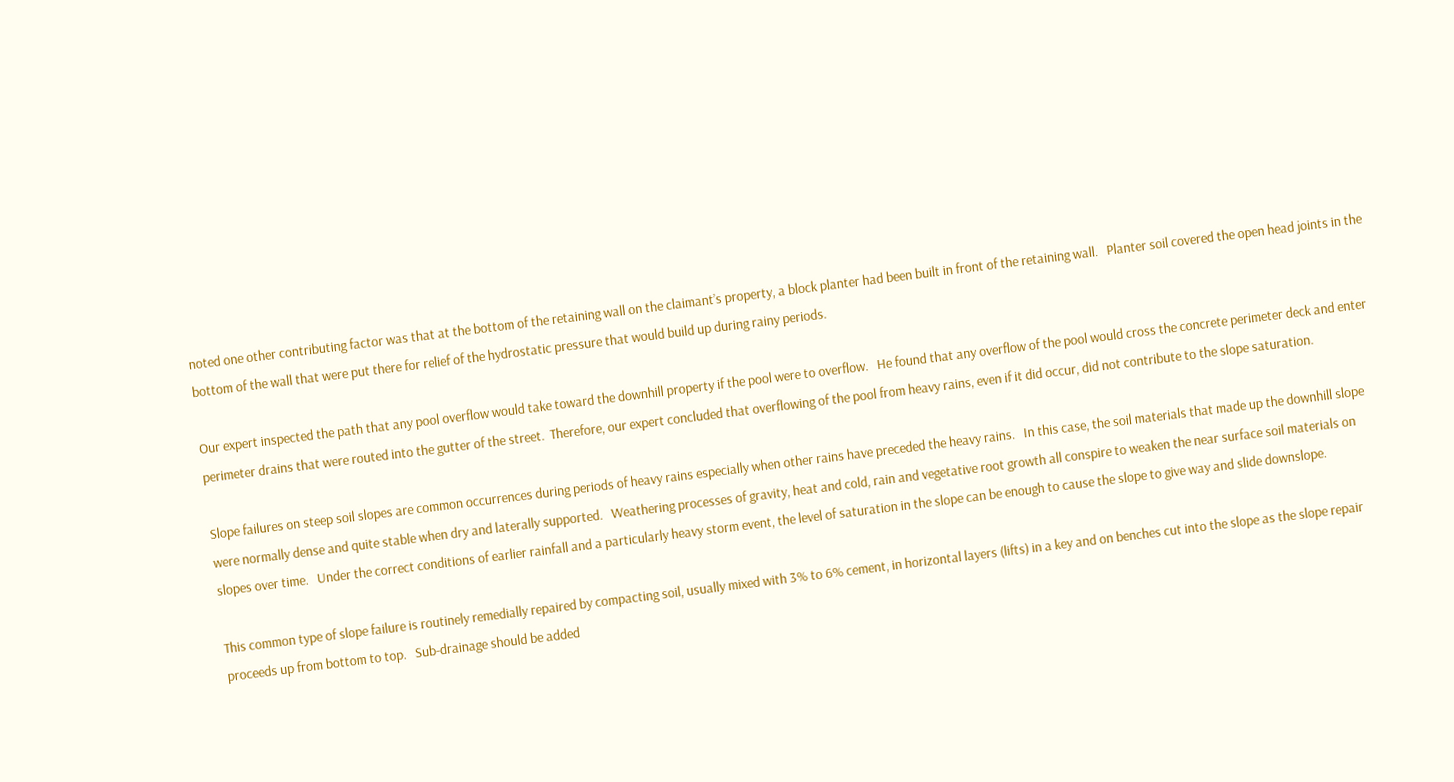noted one other contributing factor was that at the bottom of the retaining wall on the claimant’s property, a block planter had been built in front of the retaining wall.   Planter soil covered the open head joints in the bottom of the wall that were put there for relief of the hydrostatic pressure that would build up during rainy periods.

Our expert inspected the path that any pool overflow would take toward the downhill property if the pool were to overflow.   He found that any overflow of the pool would cross the concrete perimeter deck and enter perimeter drains that were routed into the gutter of the street.  Therefore, our expert concluded that overflowing of the pool from heavy rains, even if it did occur, did not contribute to the slope saturation.

Slope failures on steep soil slopes are common occurrences during periods of heavy rains especially when other rains have preceded the heavy rains.   In this case, the soil materials that made up the downhill slope were normally dense and quite stable when dry and laterally supported.   Weathering processes of gravity, heat and cold, rain and vegetative root growth all conspire to weaken the near surface soil materials on slopes over time.   Under the correct conditions of earlier rainfall and a particularly heavy storm event, the level of saturation in the slope can be enough to cause the slope to give way and slide downslope.

This common type of slope failure is routinely remedially repaired by compacting soil, usually mixed with 3% to 6% cement, in horizontal layers (lifts) in a key and on benches cut into the slope as the slope repair proceeds up from bottom to top.   Sub-drainage should be added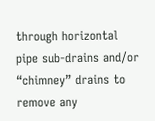through horizontal pipe sub-drains and/or “chimney” drains to remove any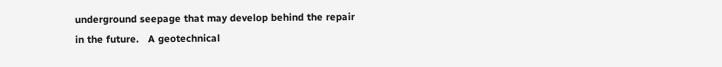underground seepage that may develop behind the repair in the future.   A geotechnical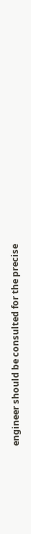engineer should be consulted for the precise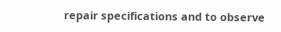repair specifications and to observe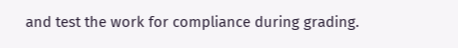and test the work for compliance during grading.